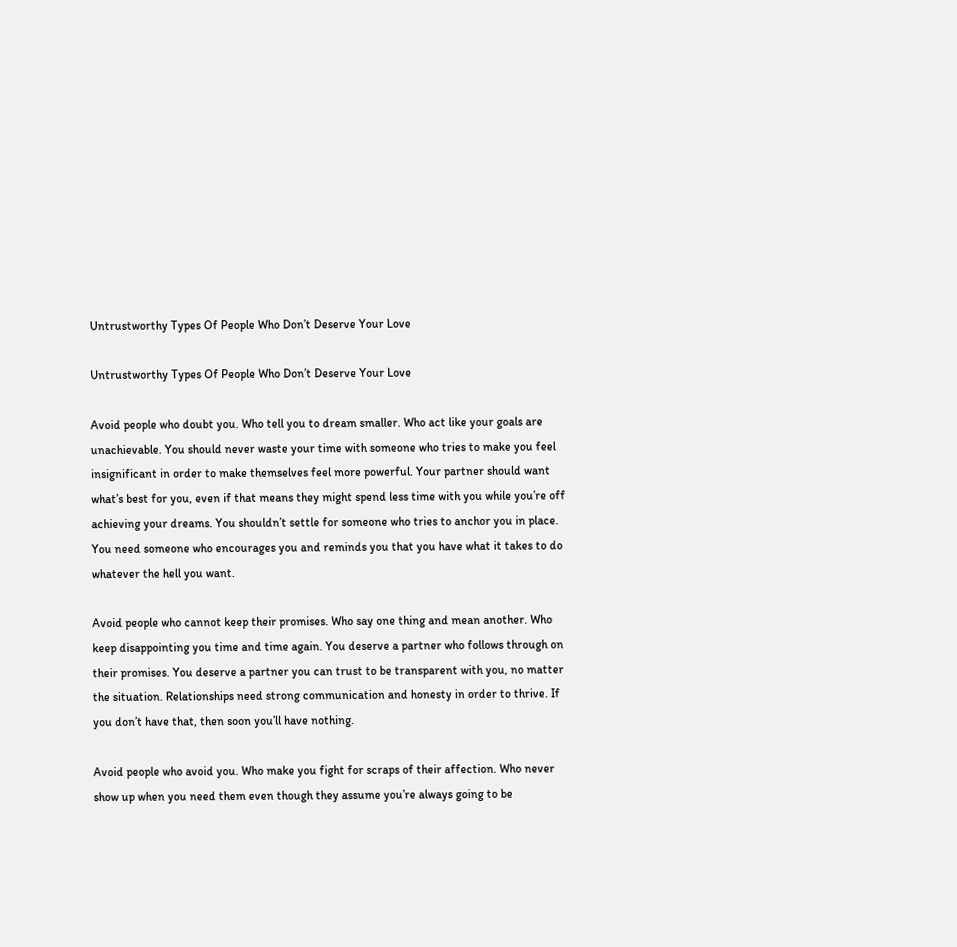Untrustworthy Types Of People Who Don’t Deserve Your Love

Untrustworthy Types Of People Who Don’t Deserve Your Love

Avoid people who doubt you. Who tell you to dream smaller. Who act like your goals are unachievable. You should never waste your time with someone who tries to make you feel insignificant in order to make themselves feel more powerful. Your partner should want what’s best for you, even if that means they might spend less time with you while you’re off achieving your dreams. You shouldn’t settle for someone who tries to anchor you in place. You need someone who encourages you and reminds you that you have what it takes to do whatever the hell you want.

Avoid people who cannot keep their promises. Who say one thing and mean another. Who keep disappointing you time and time again. You deserve a partner who follows through on their promises. You deserve a partner you can trust to be transparent with you, no matter the situation. Relationships need strong communication and honesty in order to thrive. If you don’t have that, then soon you’ll have nothing.

Avoid people who avoid you. Who make you fight for scraps of their affection. Who never show up when you need them even though they assume you’re always going to be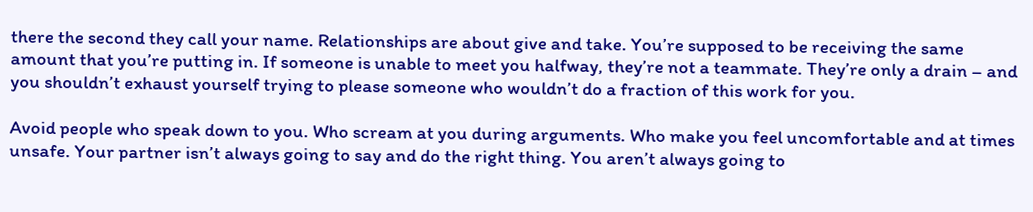there the second they call your name. Relationships are about give and take. You’re supposed to be receiving the same amount that you’re putting in. If someone is unable to meet you halfway, they’re not a teammate. They’re only a drain – and you shouldn’t exhaust yourself trying to please someone who wouldn’t do a fraction of this work for you.

Avoid people who speak down to you. Who scream at you during arguments. Who make you feel uncomfortable and at times unsafe. Your partner isn’t always going to say and do the right thing. You aren’t always going to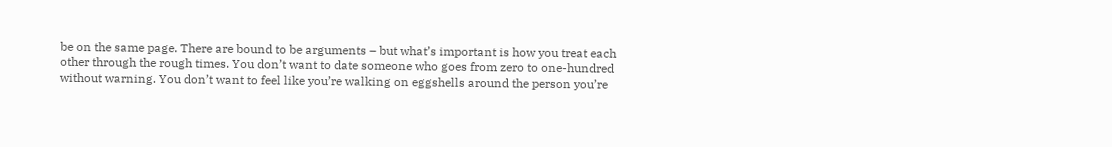be on the same page. There are bound to be arguments – but what’s important is how you treat each other through the rough times. You don’t want to date someone who goes from zero to one-hundred without warning. You don’t want to feel like you’re walking on eggshells around the person you’re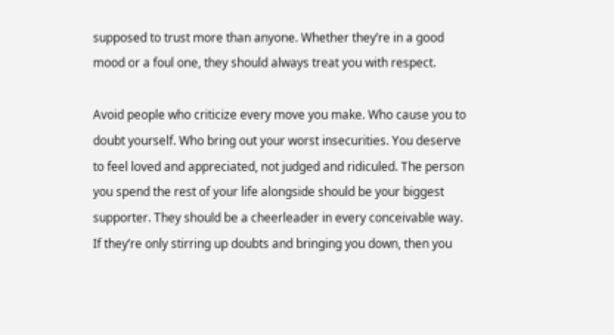supposed to trust more than anyone. Whether they’re in a good mood or a foul one, they should always treat you with respect.

Avoid people who criticize every move you make. Who cause you to doubt yourself. Who bring out your worst insecurities. You deserve to feel loved and appreciated, not judged and ridiculed. The person you spend the rest of your life alongside should be your biggest supporter. They should be a cheerleader in every conceivable way. If they’re only stirring up doubts and bringing you down, then you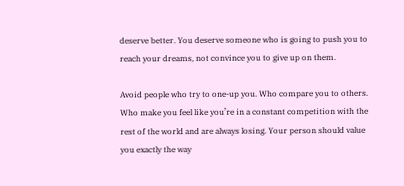deserve better. You deserve someone who is going to push you to reach your dreams, not convince you to give up on them.

Avoid people who try to one-up you. Who compare you to others. Who make you feel like you’re in a constant competition with the rest of the world and are always losing. Your person should value you exactly the way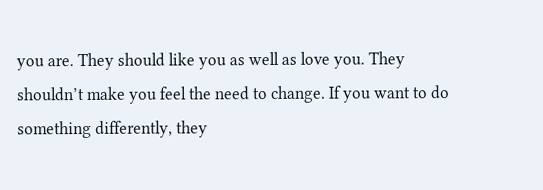you are. They should like you as well as love you. They shouldn’t make you feel the need to change. If you want to do something differently, they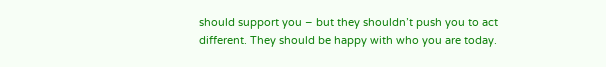should support you – but they shouldn’t push you to act different. They should be happy with who you are today.